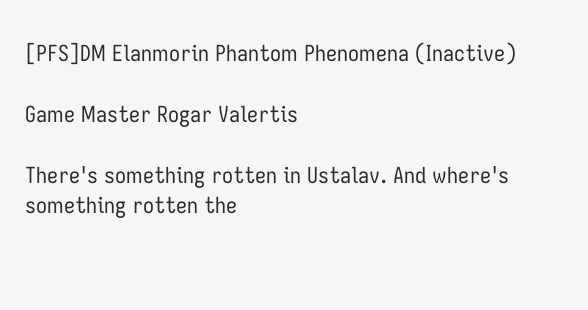[PFS]DM Elanmorin Phantom Phenomena (Inactive)

Game Master Rogar Valertis

There's something rotten in Ustalav. And where's something rotten the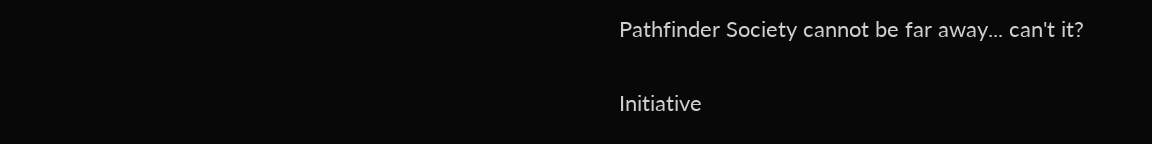Pathfinder Society cannot be far away... can't it?

Initiative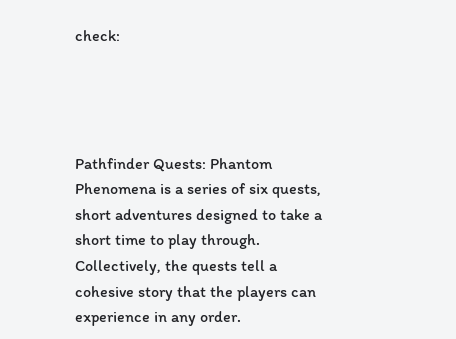check:




Pathfinder Quests: Phantom Phenomena is a series of six quests, short adventures designed to take a short time to play through. Collectively, the quests tell a cohesive story that the players can experience in any order.